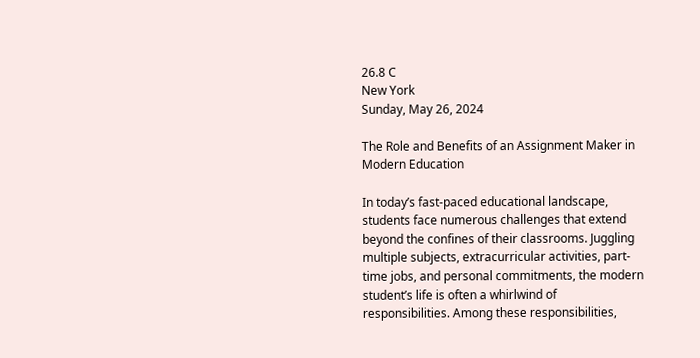26.8 C
New York
Sunday, May 26, 2024

The Role and Benefits of an Assignment Maker in Modern Education

In today’s fast-paced educational landscape, students face numerous challenges that extend beyond the confines of their classrooms. Juggling multiple subjects, extracurricular activities, part-time jobs, and personal commitments, the modern student’s life is often a whirlwind of responsibilities. Among these responsibilities,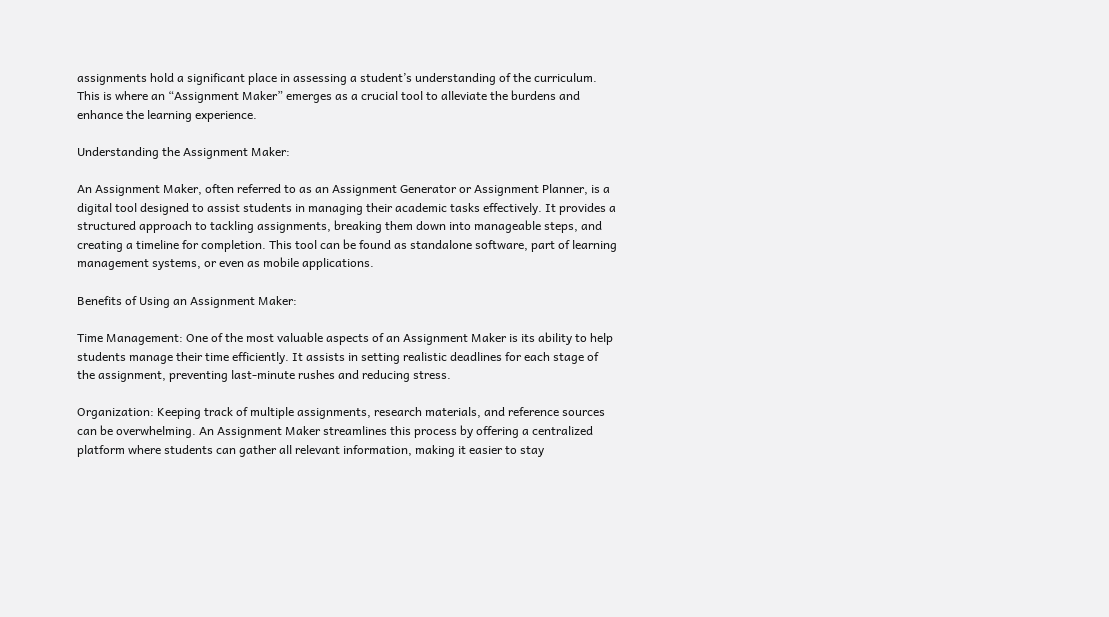assignments hold a significant place in assessing a student’s understanding of the curriculum. This is where an “Assignment Maker” emerges as a crucial tool to alleviate the burdens and enhance the learning experience.

Understanding the Assignment Maker:

An Assignment Maker, often referred to as an Assignment Generator or Assignment Planner, is a digital tool designed to assist students in managing their academic tasks effectively. It provides a structured approach to tackling assignments, breaking them down into manageable steps, and creating a timeline for completion. This tool can be found as standalone software, part of learning management systems, or even as mobile applications.

Benefits of Using an Assignment Maker:

Time Management: One of the most valuable aspects of an Assignment Maker is its ability to help students manage their time efficiently. It assists in setting realistic deadlines for each stage of the assignment, preventing last-minute rushes and reducing stress.

Organization: Keeping track of multiple assignments, research materials, and reference sources can be overwhelming. An Assignment Maker streamlines this process by offering a centralized platform where students can gather all relevant information, making it easier to stay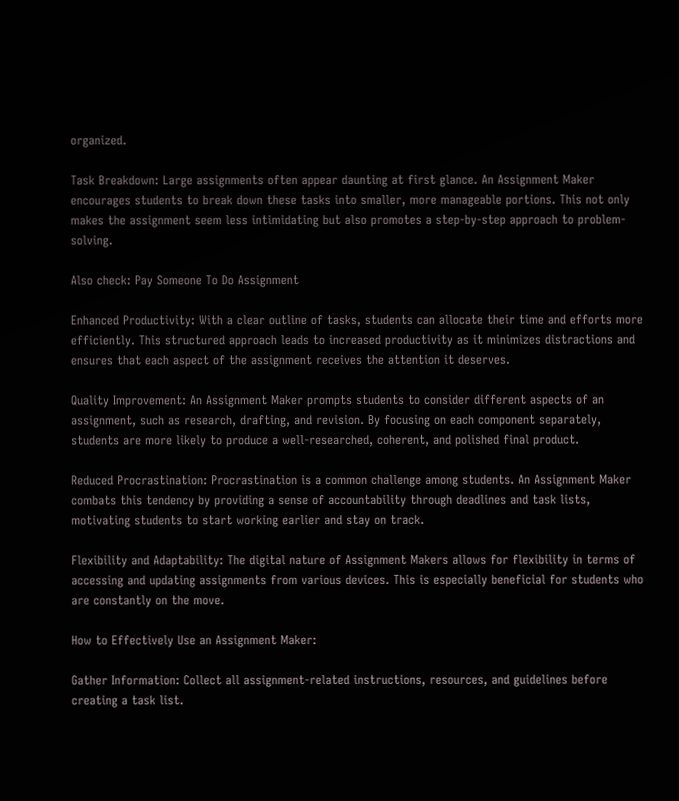organized.

Task Breakdown: Large assignments often appear daunting at first glance. An Assignment Maker encourages students to break down these tasks into smaller, more manageable portions. This not only makes the assignment seem less intimidating but also promotes a step-by-step approach to problem-solving.

Also check: Pay Someone To Do Assignment

Enhanced Productivity: With a clear outline of tasks, students can allocate their time and efforts more efficiently. This structured approach leads to increased productivity as it minimizes distractions and ensures that each aspect of the assignment receives the attention it deserves.

Quality Improvement: An Assignment Maker prompts students to consider different aspects of an assignment, such as research, drafting, and revision. By focusing on each component separately, students are more likely to produce a well-researched, coherent, and polished final product.

Reduced Procrastination: Procrastination is a common challenge among students. An Assignment Maker combats this tendency by providing a sense of accountability through deadlines and task lists, motivating students to start working earlier and stay on track.

Flexibility and Adaptability: The digital nature of Assignment Makers allows for flexibility in terms of accessing and updating assignments from various devices. This is especially beneficial for students who are constantly on the move.

How to Effectively Use an Assignment Maker:

Gather Information: Collect all assignment-related instructions, resources, and guidelines before creating a task list.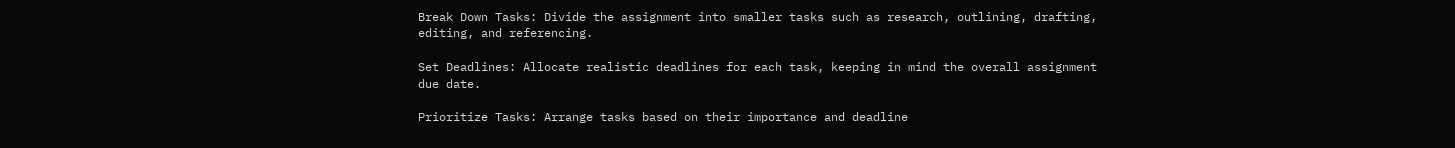Break Down Tasks: Divide the assignment into smaller tasks such as research, outlining, drafting, editing, and referencing.

Set Deadlines: Allocate realistic deadlines for each task, keeping in mind the overall assignment due date.

Prioritize Tasks: Arrange tasks based on their importance and deadline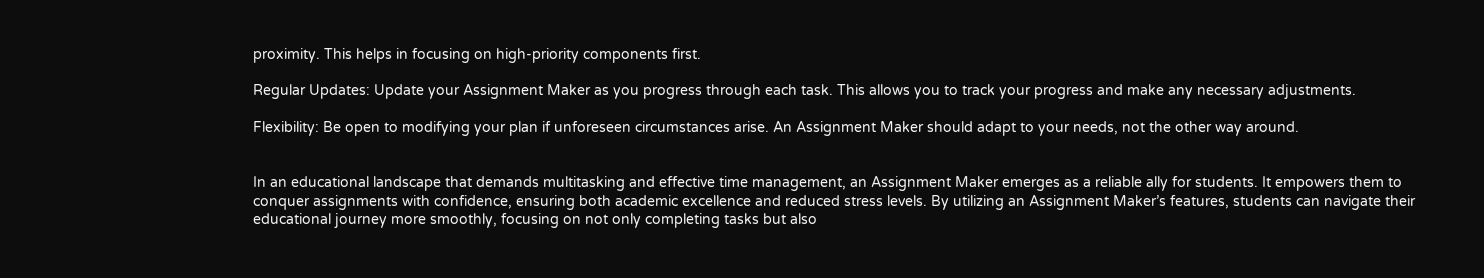proximity. This helps in focusing on high-priority components first.

Regular Updates: Update your Assignment Maker as you progress through each task. This allows you to track your progress and make any necessary adjustments.

Flexibility: Be open to modifying your plan if unforeseen circumstances arise. An Assignment Maker should adapt to your needs, not the other way around.


In an educational landscape that demands multitasking and effective time management, an Assignment Maker emerges as a reliable ally for students. It empowers them to conquer assignments with confidence, ensuring both academic excellence and reduced stress levels. By utilizing an Assignment Maker’s features, students can navigate their educational journey more smoothly, focusing on not only completing tasks but also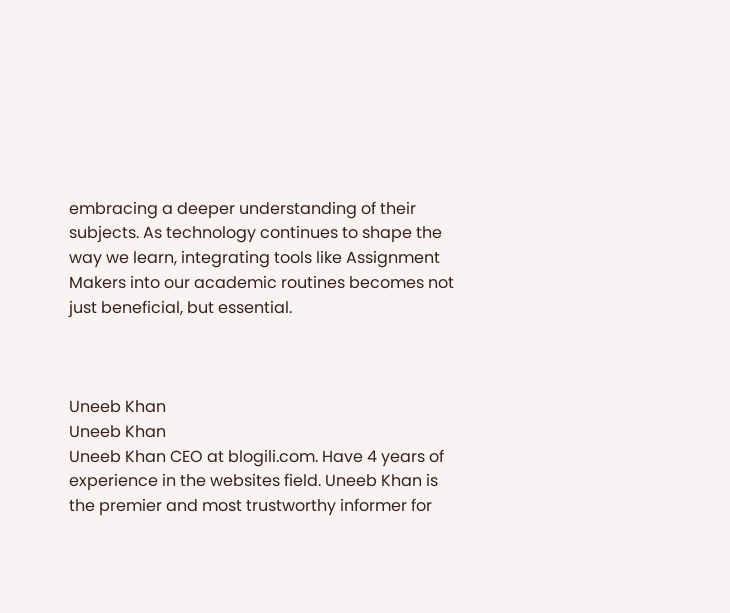embracing a deeper understanding of their subjects. As technology continues to shape the way we learn, integrating tools like Assignment Makers into our academic routines becomes not just beneficial, but essential.



Uneeb Khan
Uneeb Khan
Uneeb Khan CEO at blogili.com. Have 4 years of experience in the websites field. Uneeb Khan is the premier and most trustworthy informer for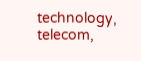technology, telecom,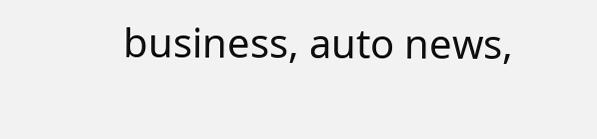business, auto news,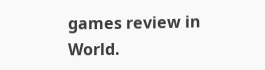games review in World.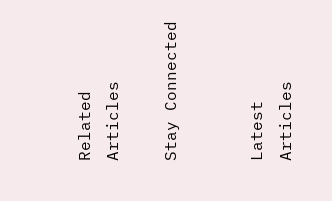Related Articles

Stay Connected


Latest Articles